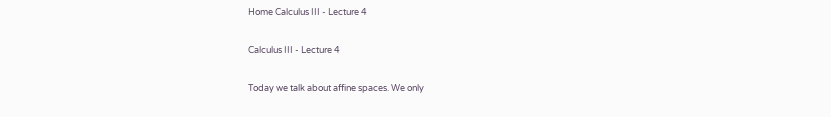Home Calculus III - Lecture 4

Calculus III - Lecture 4

Today we talk about affine spaces. We only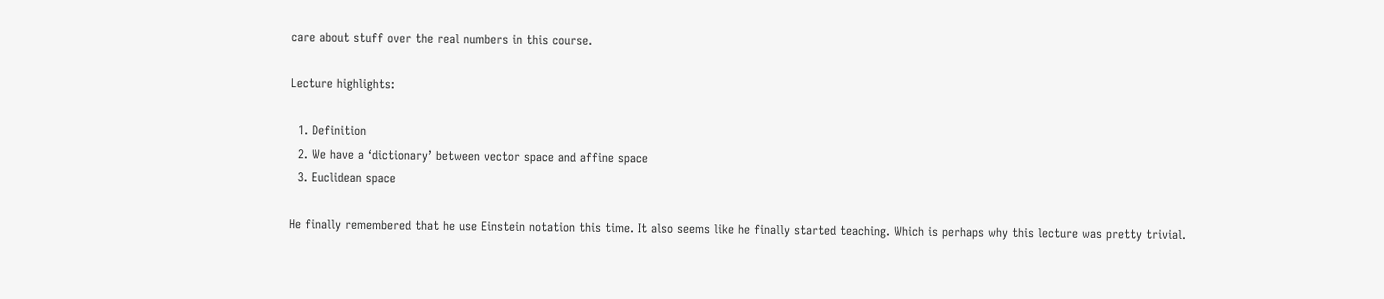care about stuff over the real numbers in this course.

Lecture highlights:

  1. Definition
  2. We have a ‘dictionary’ between vector space and affine space
  3. Euclidean space

He finally remembered that he use Einstein notation this time. It also seems like he finally started teaching. Which is perhaps why this lecture was pretty trivial.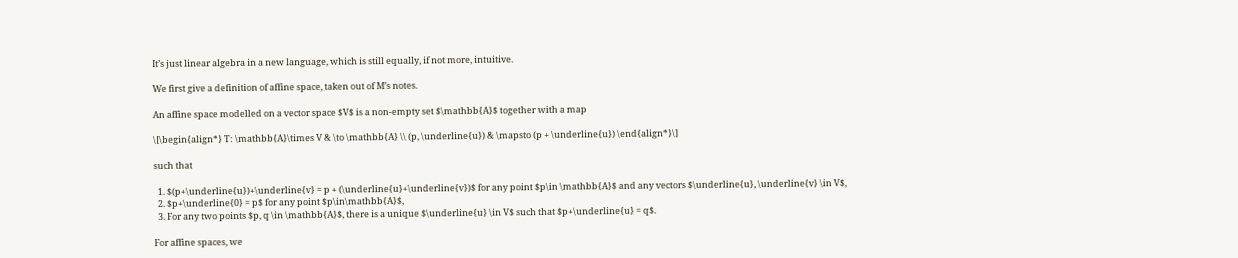It’s just linear algebra in a new language, which is still equally, if not more, intuitive.

We first give a definition of affine space, taken out of M’s notes.

An affine space modelled on a vector space $V$ is a non-empty set $\mathbb{A}$ together with a map

\[\begin{align*} T: \mathbb{A}\times V & \to \mathbb{A} \\ (p, \underline{u}) & \mapsto (p + \underline{u}) \end{align*}\]

such that

  1. $(p+\underline{u})+\underline{v} = p + (\underline{u}+\underline{v})$ for any point $p\in \mathbb{A}$ and any vectors $\underline{u}, \underline{v} \in V$,
  2. $p+\underline{0} = p$ for any point $p\in\mathbb{A}$,
  3. For any two points $p, q \in \mathbb{A}$, there is a unique $\underline{u} \in V$ such that $p+\underline{u} = q$.

For affine spaces, we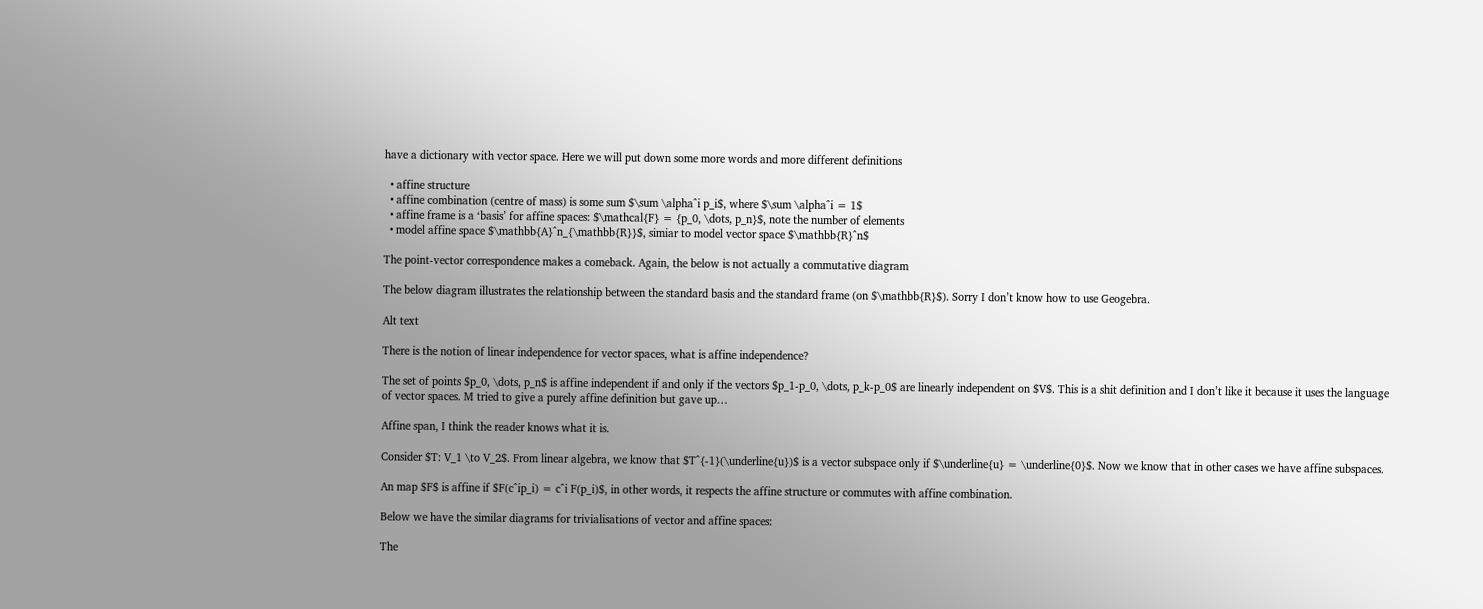have a dictionary with vector space. Here we will put down some more words and more different definitions

  • affine structure
  • affine combination (centre of mass) is some sum $\sum \alpha^i p_i$, where $\sum \alpha^i = 1$
  • affine frame is a ‘basis’ for affine spaces: $\mathcal{F} = {p_0, \dots, p_n}$, note the number of elements
  • model affine space $\mathbb{A}^n_{\mathbb{R}}$, simiar to model vector space $\mathbb{R}^n$

The point-vector correspondence makes a comeback. Again, the below is not actually a commutative diagram

The below diagram illustrates the relationship between the standard basis and the standard frame (on $\mathbb{R}$). Sorry I don’t know how to use Geogebra.

Alt text

There is the notion of linear independence for vector spaces, what is affine independence?

The set of points $p_0, \dots, p_n$ is affine independent if and only if the vectors $p_1-p_0, \dots, p_k-p_0$ are linearly independent on $V$. This is a shit definition and I don’t like it because it uses the language of vector spaces. M tried to give a purely affine definition but gave up…

Affine span, I think the reader knows what it is.

Consider $T: V_1 \to V_2$. From linear algebra, we know that $T^{-1}(\underline{u})$ is a vector subspace only if $\underline{u} = \underline{0}$. Now we know that in other cases we have affine subspaces.

An map $F$ is affine if $F(c^ip_i) = c^i F(p_i)$, in other words, it respects the affine structure or commutes with affine combination.

Below we have the similar diagrams for trivialisations of vector and affine spaces:

The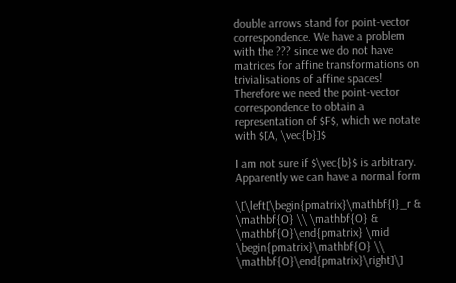double arrows stand for point-vector correspondence. We have a problem with the ??? since we do not have matrices for affine transformations on trivialisations of affine spaces! Therefore we need the point-vector correspondence to obtain a representation of $F$, which we notate with $[A, \vec{b}]$

I am not sure if $\vec{b}$ is arbitrary. Apparently we can have a normal form

\[\left[\begin{pmatrix}\mathbf{I}_r & \mathbf{O} \\ \mathbf{O} & \mathbf{O}\end{pmatrix} \mid \begin{pmatrix}\mathbf{O} \\ \mathbf{O}\end{pmatrix}\right]\]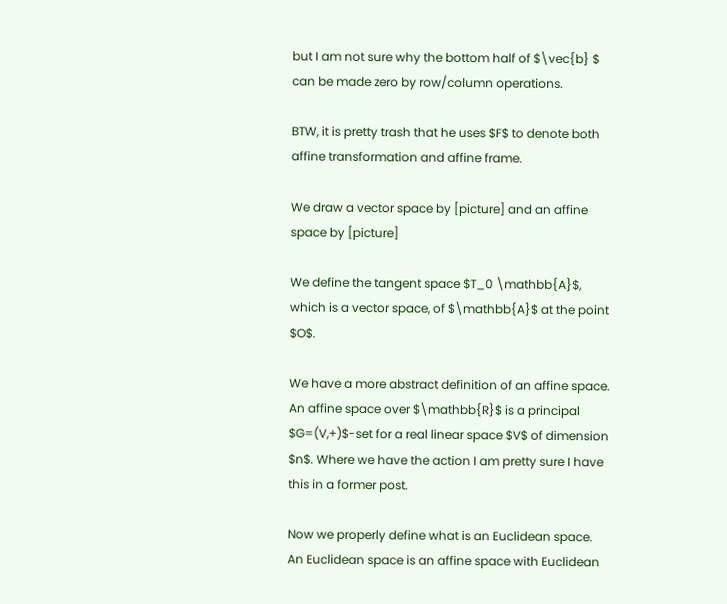but I am not sure why the bottom half of $\vec{b} $ can be made zero by row/column operations.

BTW, it is pretty trash that he uses $F$ to denote both affine transformation and affine frame.

We draw a vector space by [picture] and an affine space by [picture]

We define the tangent space $T_0 \mathbb{A}$, which is a vector space, of $\mathbb{A}$ at the point $O$.

We have a more abstract definition of an affine space. An affine space over $\mathbb{R}$ is a principal $G=(V,+)$-set for a real linear space $V$ of dimension $n$. Where we have the action I am pretty sure I have this in a former post.

Now we properly define what is an Euclidean space. An Euclidean space is an affine space with Euclidean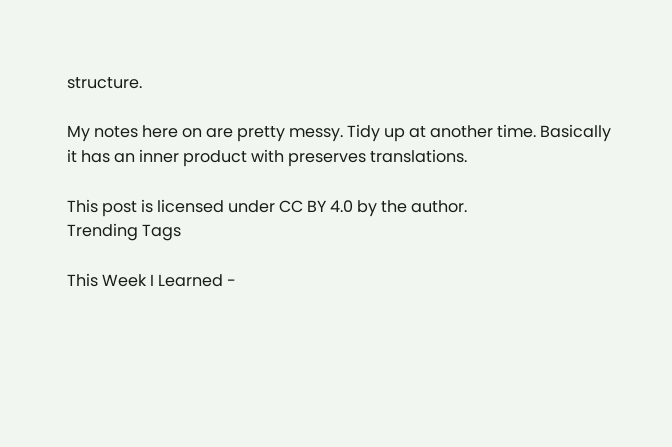structure.

My notes here on are pretty messy. Tidy up at another time. Basically it has an inner product with preserves translations.

This post is licensed under CC BY 4.0 by the author.
Trending Tags

This Week I Learned -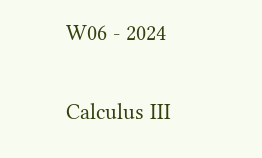W06 - 2024

Calculus III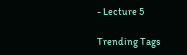- Lecture 5

Trending Tags